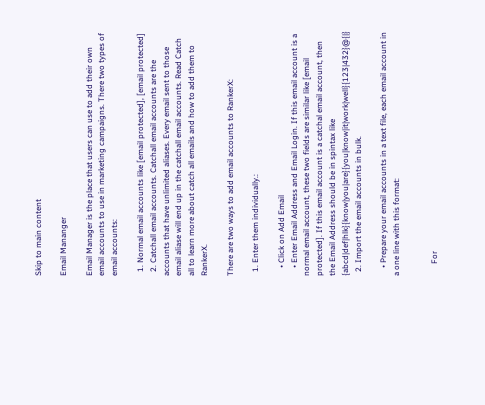Skip to main content

Email Mananger

Email Manager is the place that users can use to add their own email accounts to use in marketing campaigns. There two types of email accounts:

  1. Normal email accounts like [email protected], [email protected]
  2. Catchall email accounts. Catchall email accounts are the accounts that have unlimited aliases. Every email sent to those email aliase will end up in the catchall email accounts. Read Catch all to learn more about catch all emails and how to add them to RankerX.

There are two ways to add email accounts to RankerX:

  1. Enter them individually.:

    • Click on Add Email
    • Enter Email Address and Email Login. If this email account is a normal email account, these two fields are similar like [email protected]. If this email account is a catchal email account, then the Email Address should be in spintax like {abcd|def|hlk}{know|you|are}{you|know|it|work|well}{123|432}@{|}
  2. Import the email accounts in bulk.

    • Prepare your email accounts in a text file, each email account in a one line with this format:


      For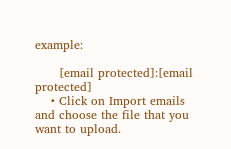example:

      [email protected]:[email protected]
    • Click on Import emails and choose the file that you want to upload.